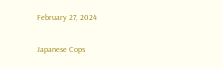February 27, 2024

Japanese Cops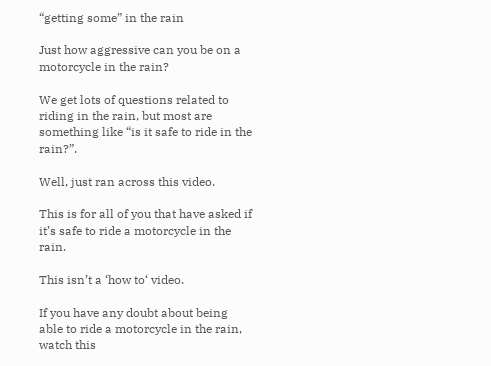“getting some” in the rain

Just how aggressive can you be on a motorcycle in the rain?

We get lots of questions related to riding in the rain, but most are something like “is it safe to ride in the rain?”.

Well, just ran across this video.

This is for all of you that have asked if it’s safe to ride a motorcycle in the rain.

This isn’t a ‘how to‘ video.

If you have any doubt about being able to ride a motorcycle in the rain, watch this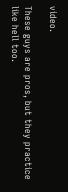video.

These guys are pros, but they practice like hell too.